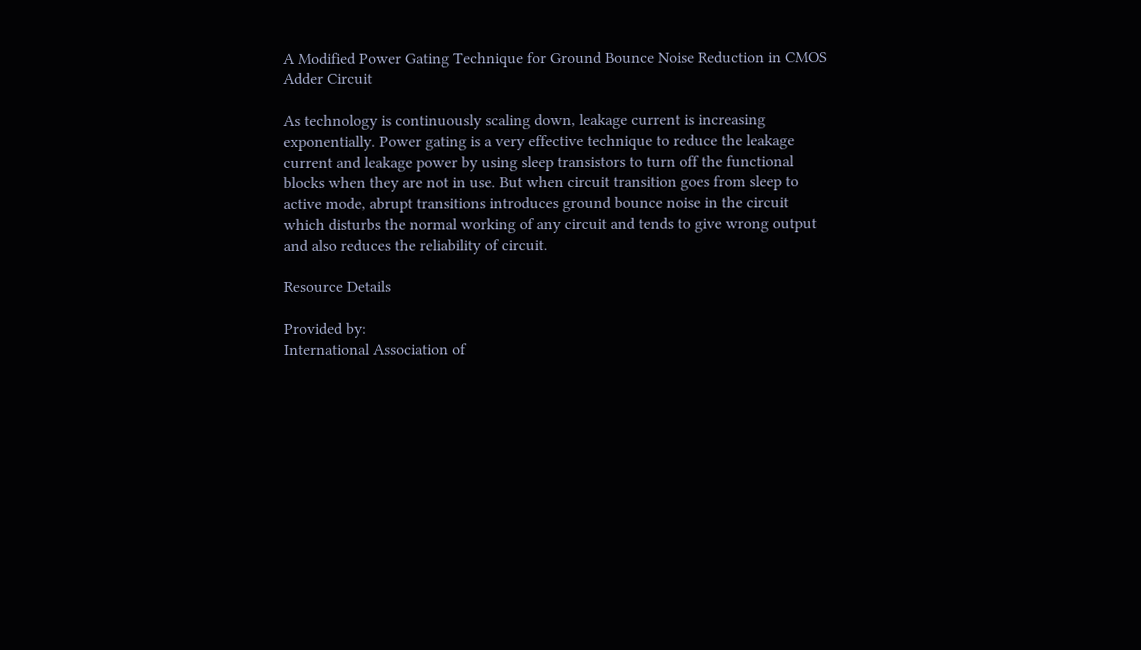A Modified Power Gating Technique for Ground Bounce Noise Reduction in CMOS Adder Circuit

As technology is continuously scaling down, leakage current is increasing exponentially. Power gating is a very effective technique to reduce the leakage current and leakage power by using sleep transistors to turn off the functional blocks when they are not in use. But when circuit transition goes from sleep to active mode, abrupt transitions introduces ground bounce noise in the circuit which disturbs the normal working of any circuit and tends to give wrong output and also reduces the reliability of circuit.

Resource Details

Provided by:
International Association of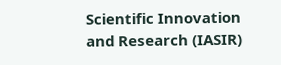Scientific Innovation and Research (IASIR)